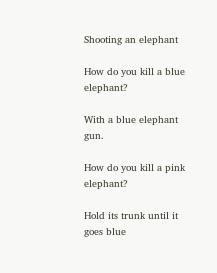Shooting an elephant

How do you kill a blue elephant?

With a blue elephant gun.

How do you kill a pink elephant?

Hold its trunk until it goes blue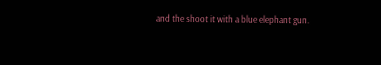and the shoot it with a blue elephant gun.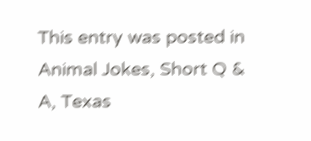This entry was posted in Animal Jokes, Short Q & A, Texas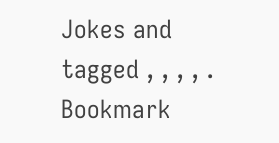Jokes and tagged , , , , . Bookmark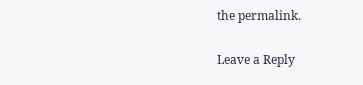the permalink.

Leave a Reply